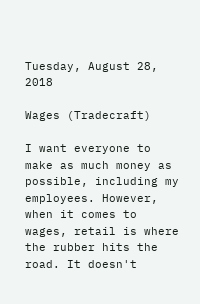Tuesday, August 28, 2018

Wages (Tradecraft)

I want everyone to make as much money as possible, including my employees. However, when it comes to wages, retail is where the rubber hits the road. It doesn't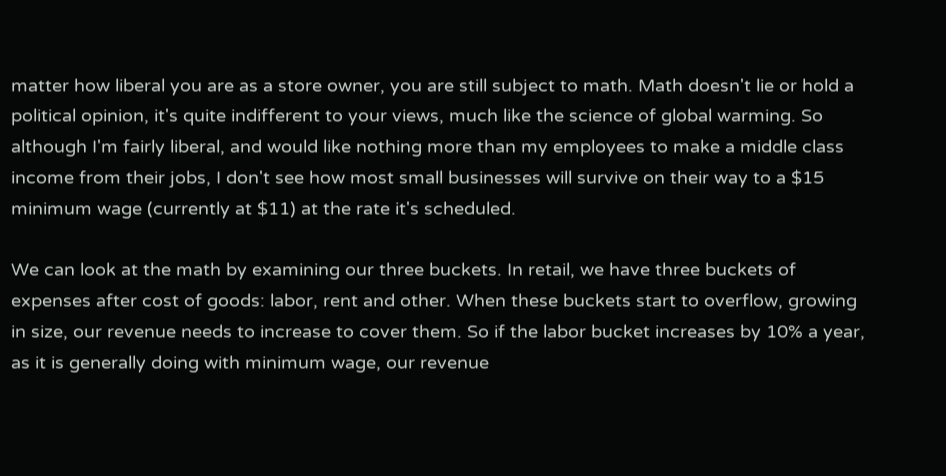matter how liberal you are as a store owner, you are still subject to math. Math doesn't lie or hold a political opinion, it's quite indifferent to your views, much like the science of global warming. So although I'm fairly liberal, and would like nothing more than my employees to make a middle class income from their jobs, I don't see how most small businesses will survive on their way to a $15 minimum wage (currently at $11) at the rate it's scheduled.

We can look at the math by examining our three buckets. In retail, we have three buckets of expenses after cost of goods: labor, rent and other. When these buckets start to overflow, growing in size, our revenue needs to increase to cover them. So if the labor bucket increases by 10% a year, as it is generally doing with minimum wage, our revenue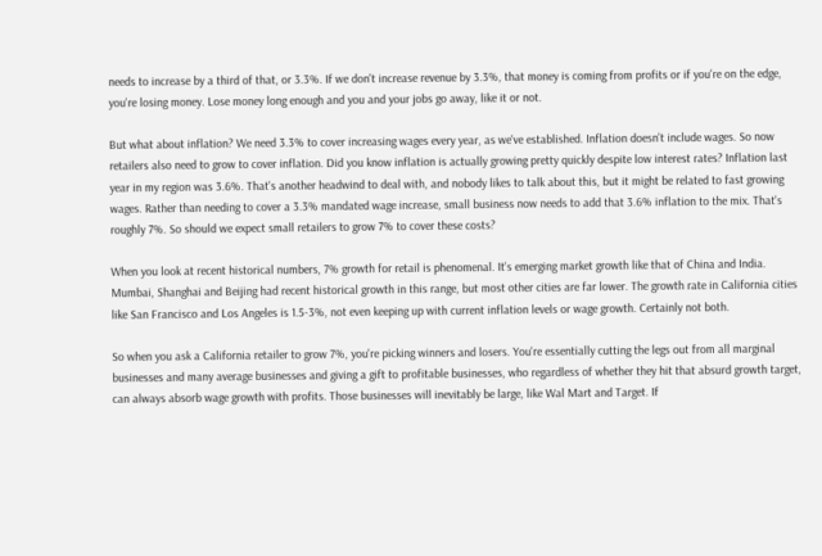needs to increase by a third of that, or 3.3%. If we don't increase revenue by 3.3%, that money is coming from profits or if you're on the edge, you're losing money. Lose money long enough and you and your jobs go away, like it or not.

But what about inflation? We need 3.3% to cover increasing wages every year, as we've established. Inflation doesn't include wages. So now retailers also need to grow to cover inflation. Did you know inflation is actually growing pretty quickly despite low interest rates? Inflation last year in my region was 3.6%. That's another headwind to deal with, and nobody likes to talk about this, but it might be related to fast growing wages. Rather than needing to cover a 3.3% mandated wage increase, small business now needs to add that 3.6% inflation to the mix. That's roughly 7%. So should we expect small retailers to grow 7% to cover these costs?

When you look at recent historical numbers, 7% growth for retail is phenomenal. It's emerging market growth like that of China and India. Mumbai, Shanghai and Beijing had recent historical growth in this range, but most other cities are far lower. The growth rate in California cities like San Francisco and Los Angeles is 1.5-3%, not even keeping up with current inflation levels or wage growth. Certainly not both.

So when you ask a California retailer to grow 7%, you're picking winners and losers. You're essentially cutting the legs out from all marginal businesses and many average businesses and giving a gift to profitable businesses, who regardless of whether they hit that absurd growth target, can always absorb wage growth with profits. Those businesses will inevitably be large, like Wal Mart and Target. If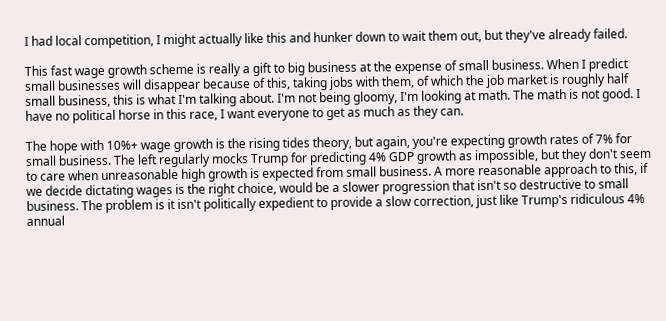I had local competition, I might actually like this and hunker down to wait them out, but they've already failed.

This fast wage growth scheme is really a gift to big business at the expense of small business. When I predict small businesses will disappear because of this, taking jobs with them, of which the job market is roughly half small business, this is what I'm talking about. I'm not being gloomy, I'm looking at math. The math is not good. I have no political horse in this race, I want everyone to get as much as they can.

The hope with 10%+ wage growth is the rising tides theory, but again, you're expecting growth rates of 7% for small business. The left regularly mocks Trump for predicting 4% GDP growth as impossible, but they don't seem to care when unreasonable high growth is expected from small business. A more reasonable approach to this, if we decide dictating wages is the right choice, would be a slower progression that isn't so destructive to small business. The problem is it isn't politically expedient to provide a slow correction, just like Trump's ridiculous 4% annual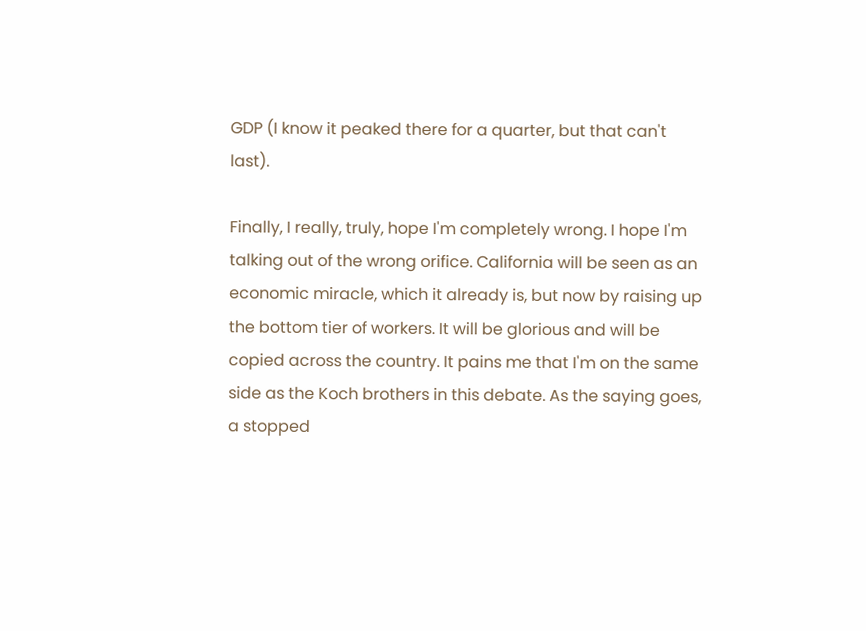GDP (I know it peaked there for a quarter, but that can't last).

Finally, I really, truly, hope I'm completely wrong. I hope I'm talking out of the wrong orifice. California will be seen as an economic miracle, which it already is, but now by raising up the bottom tier of workers. It will be glorious and will be copied across the country. It pains me that I'm on the same side as the Koch brothers in this debate. As the saying goes, a stopped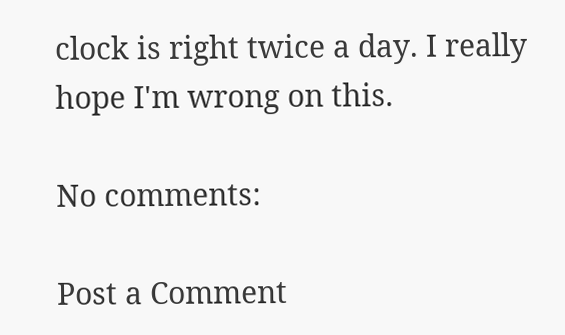clock is right twice a day. I really hope I'm wrong on this.

No comments:

Post a Comment